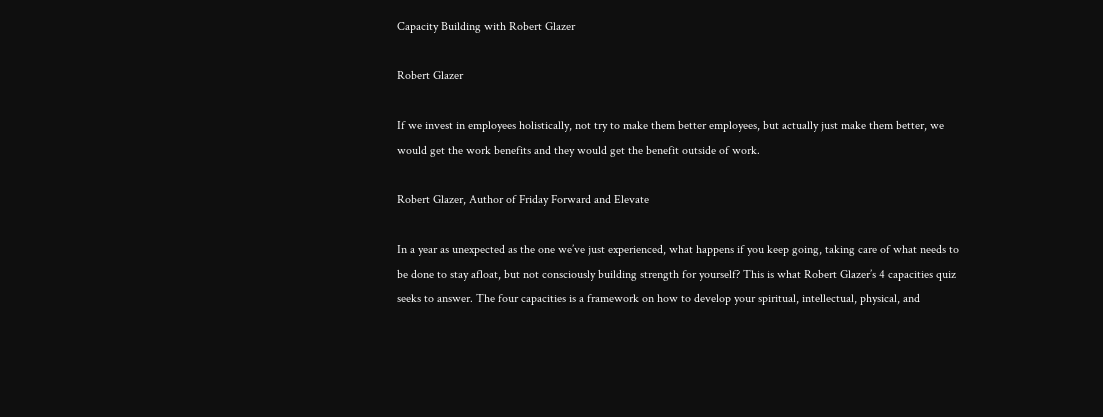Capacity Building with Robert Glazer

Robert Glazer

If we invest in employees holistically, not try to make them better employees, but actually just make them better, we would get the work benefits and they would get the benefit outside of work.

Robert Glazer, Author of Friday Forward and Elevate

In a year as unexpected as the one we’ve just experienced, what happens if you keep going, taking care of what needs to be done to stay afloat, but not consciously building strength for yourself? This is what Robert Glazer’s 4 capacities quiz seeks to answer. The four capacities is a framework on how to develop your spiritual, intellectual, physical, and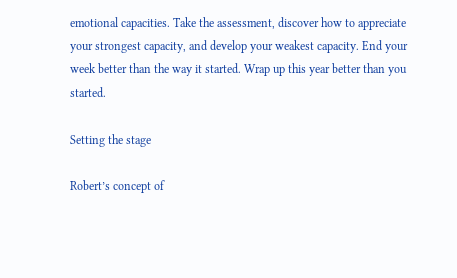emotional capacities. Take the assessment, discover how to appreciate your strongest capacity, and develop your weakest capacity. End your week better than the way it started. Wrap up this year better than you started.

Setting the stage

Robert’s concept of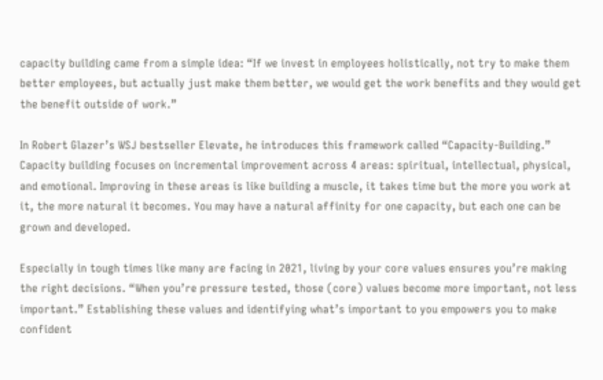capacity building came from a simple idea: “If we invest in employees holistically, not try to make them better employees, but actually just make them better, we would get the work benefits and they would get the benefit outside of work.”

In Robert Glazer’s WSJ bestseller Elevate, he introduces this framework called “Capacity-Building.” Capacity building focuses on incremental improvement across 4 areas: spiritual, intellectual, physical, and emotional. Improving in these areas is like building a muscle, it takes time but the more you work at it, the more natural it becomes. You may have a natural affinity for one capacity, but each one can be grown and developed.

Especially in tough times like many are facing in 2021, living by your core values ensures you’re making the right decisions. “When you’re pressure tested, those (core) values become more important, not less important.” Establishing these values and identifying what’s important to you empowers you to make confident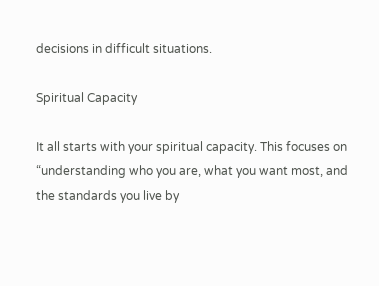decisions in difficult situations.

Spiritual Capacity

It all starts with your spiritual capacity. This focuses on “understanding who you are, what you want most, and the standards you live by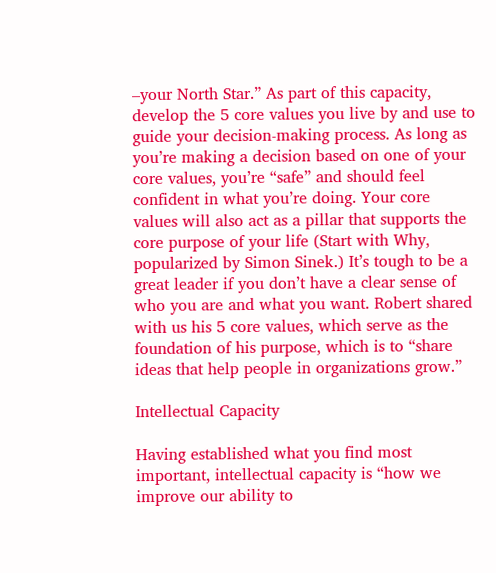–your North Star.” As part of this capacity, develop the 5 core values you live by and use to guide your decision-making process. As long as you’re making a decision based on one of your core values, you’re “safe” and should feel confident in what you’re doing. Your core values will also act as a pillar that supports the core purpose of your life (Start with Why, popularized by Simon Sinek.) It’s tough to be a great leader if you don’t have a clear sense of who you are and what you want. Robert shared with us his 5 core values, which serve as the foundation of his purpose, which is to “share ideas that help people in organizations grow.”

Intellectual Capacity

Having established what you find most important, intellectual capacity is “how we improve our ability to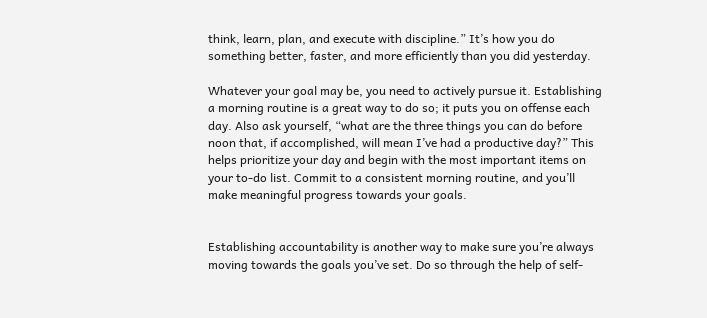think, learn, plan, and execute with discipline.” It’s how you do something better, faster, and more efficiently than you did yesterday.

Whatever your goal may be, you need to actively pursue it. Establishing a morning routine is a great way to do so; it puts you on offense each day. Also ask yourself, “what are the three things you can do before noon that, if accomplished, will mean I’ve had a productive day?” This helps prioritize your day and begin with the most important items on your to-do list. Commit to a consistent morning routine, and you’ll make meaningful progress towards your goals.


Establishing accountability is another way to make sure you’re always moving towards the goals you’ve set. Do so through the help of self-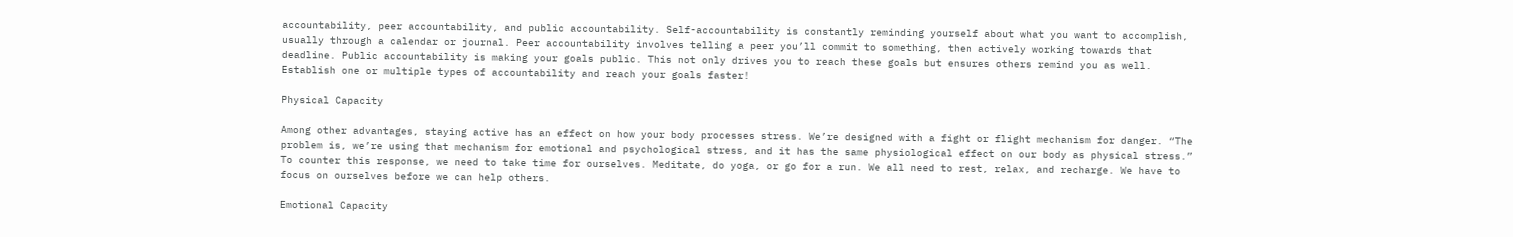accountability, peer accountability, and public accountability. Self-accountability is constantly reminding yourself about what you want to accomplish, usually through a calendar or journal. Peer accountability involves telling a peer you’ll commit to something, then actively working towards that deadline. Public accountability is making your goals public. This not only drives you to reach these goals but ensures others remind you as well. Establish one or multiple types of accountability and reach your goals faster!

Physical Capacity

Among other advantages, staying active has an effect on how your body processes stress. We’re designed with a fight or flight mechanism for danger. “The problem is, we’re using that mechanism for emotional and psychological stress, and it has the same physiological effect on our body as physical stress.” To counter this response, we need to take time for ourselves. Meditate, do yoga, or go for a run. We all need to rest, relax, and recharge. We have to focus on ourselves before we can help others.

Emotional Capacity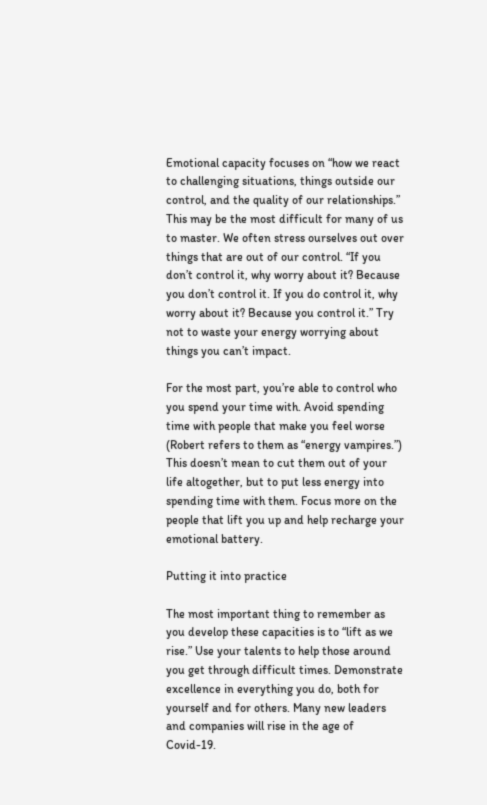Emotional capacity focuses on “how we react to challenging situations, things outside our control, and the quality of our relationships.” This may be the most difficult for many of us to master. We often stress ourselves out over things that are out of our control. “If you don’t control it, why worry about it? Because you don’t control it. If you do control it, why worry about it? Because you control it.” Try not to waste your energy worrying about things you can’t impact.

For the most part, you’re able to control who you spend your time with. Avoid spending time with people that make you feel worse (Robert refers to them as “energy vampires.”) This doesn’t mean to cut them out of your life altogether, but to put less energy into spending time with them. Focus more on the people that lift you up and help recharge your emotional battery.

Putting it into practice

The most important thing to remember as you develop these capacities is to “lift as we rise.” Use your talents to help those around you get through difficult times. Demonstrate excellence in everything you do, both for yourself and for others. Many new leaders and companies will rise in the age of Covid-19.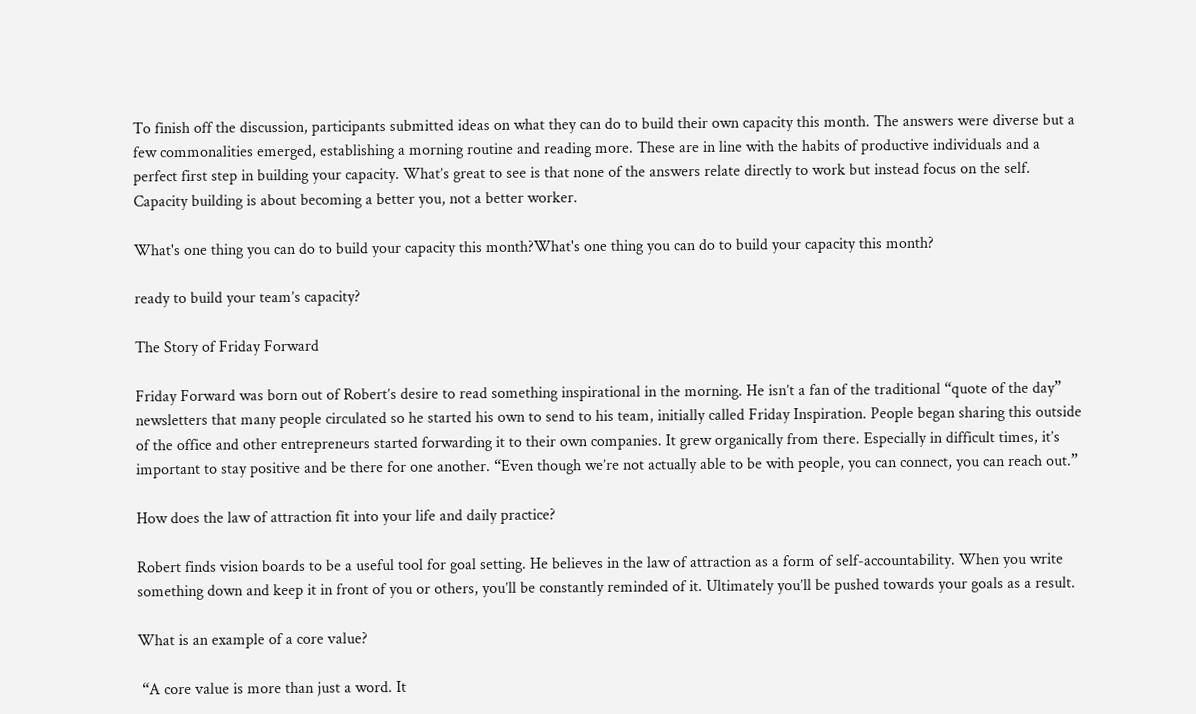To finish off the discussion, participants submitted ideas on what they can do to build their own capacity this month. The answers were diverse but a few commonalities emerged, establishing a morning routine and reading more. These are in line with the habits of productive individuals and a perfect first step in building your capacity. What’s great to see is that none of the answers relate directly to work but instead focus on the self. Capacity building is about becoming a better you, not a better worker.

What's one thing you can do to build your capacity this month?What's one thing you can do to build your capacity this month?

ready to build your team’s capacity?

The Story of Friday Forward

Friday Forward was born out of Robert’s desire to read something inspirational in the morning. He isn’t a fan of the traditional “quote of the day” newsletters that many people circulated so he started his own to send to his team, initially called Friday Inspiration. People began sharing this outside of the office and other entrepreneurs started forwarding it to their own companies. It grew organically from there. Especially in difficult times, it’s important to stay positive and be there for one another. “Even though we’re not actually able to be with people, you can connect, you can reach out.”

How does the law of attraction fit into your life and daily practice?

Robert finds vision boards to be a useful tool for goal setting. He believes in the law of attraction as a form of self-accountability. When you write something down and keep it in front of you or others, you’ll be constantly reminded of it. Ultimately you’ll be pushed towards your goals as a result.

What is an example of a core value?

 “A core value is more than just a word. It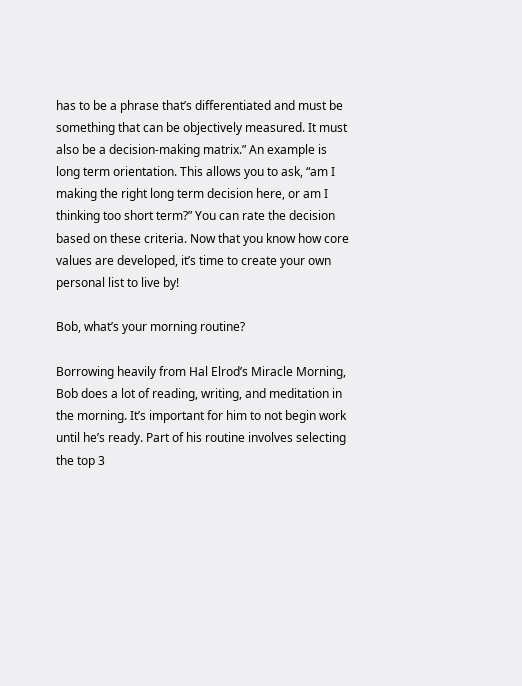has to be a phrase that’s differentiated and must be something that can be objectively measured. It must also be a decision-making matrix.” An example is long term orientation. This allows you to ask, “am I making the right long term decision here, or am I thinking too short term?” You can rate the decision based on these criteria. Now that you know how core values are developed, it’s time to create your own personal list to live by!

Bob, what’s your morning routine?

Borrowing heavily from Hal Elrod’s Miracle Morning, Bob does a lot of reading, writing, and meditation in the morning. It’s important for him to not begin work until he’s ready. Part of his routine involves selecting the top 3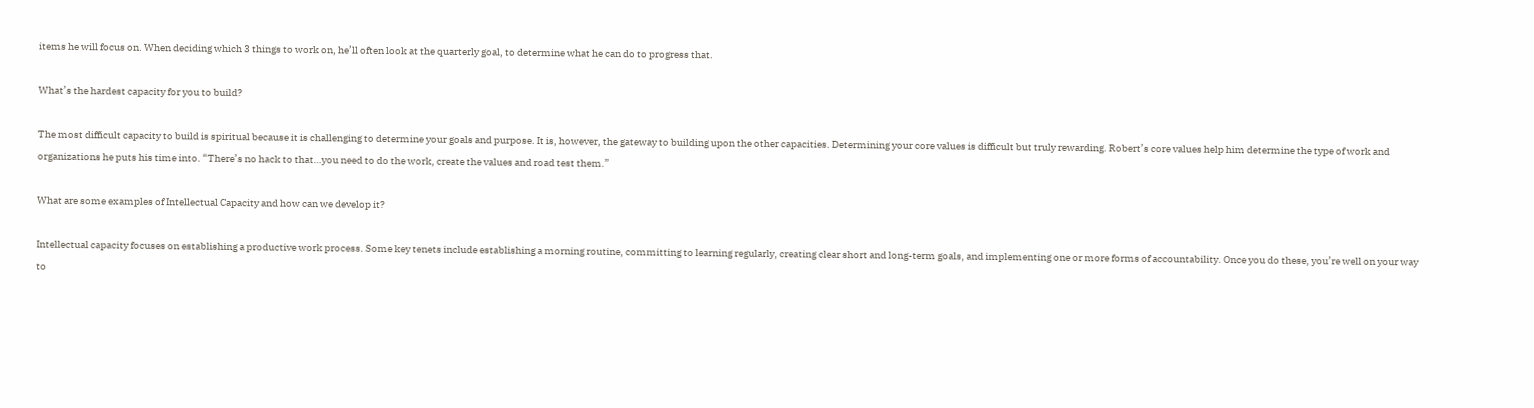items he will focus on. When deciding which 3 things to work on, he’ll often look at the quarterly goal, to determine what he can do to progress that.

What’s the hardest capacity for you to build?

The most difficult capacity to build is spiritual because it is challenging to determine your goals and purpose. It is, however, the gateway to building upon the other capacities. Determining your core values is difficult but truly rewarding. Robert’s core values help him determine the type of work and organizations he puts his time into. “There’s no hack to that…you need to do the work, create the values and road test them.”

What are some examples of Intellectual Capacity and how can we develop it?

Intellectual capacity focuses on establishing a productive work process. Some key tenets include establishing a morning routine, committing to learning regularly, creating clear short and long-term goals, and implementing one or more forms of accountability. Once you do these, you’re well on your way to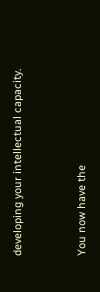developing your intellectual capacity.



You now have the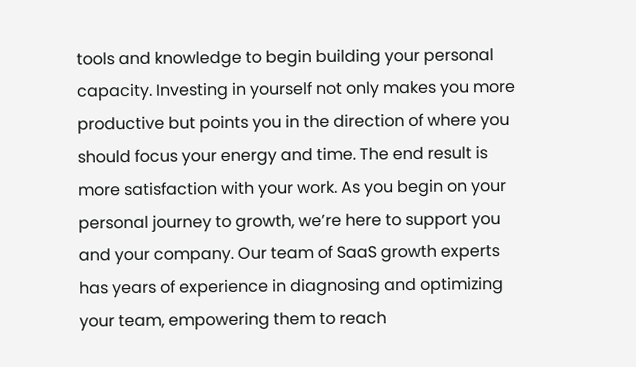tools and knowledge to begin building your personal capacity. Investing in yourself not only makes you more productive but points you in the direction of where you should focus your energy and time. The end result is more satisfaction with your work. As you begin on your personal journey to growth, we’re here to support you and your company. Our team of SaaS growth experts has years of experience in diagnosing and optimizing your team, empowering them to reach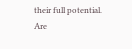their full potential. Are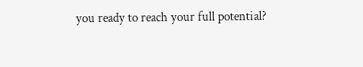you ready to reach your full potential?